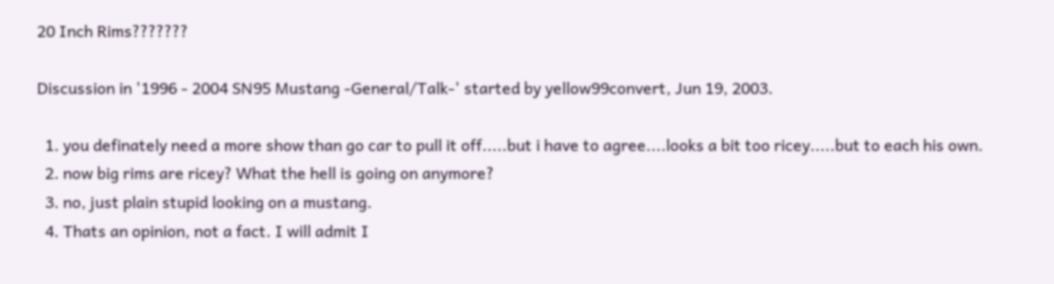20 Inch Rims???????

Discussion in '1996 - 2004 SN95 Mustang -General/Talk-' started by yellow99convert, Jun 19, 2003.

  1. you definately need a more show than go car to pull it off.....but i have to agree....looks a bit too ricey.....but to each his own.
  2. now big rims are ricey? What the hell is going on anymore?
  3. no, just plain stupid looking on a mustang.
  4. Thats an opinion, not a fact. I will admit I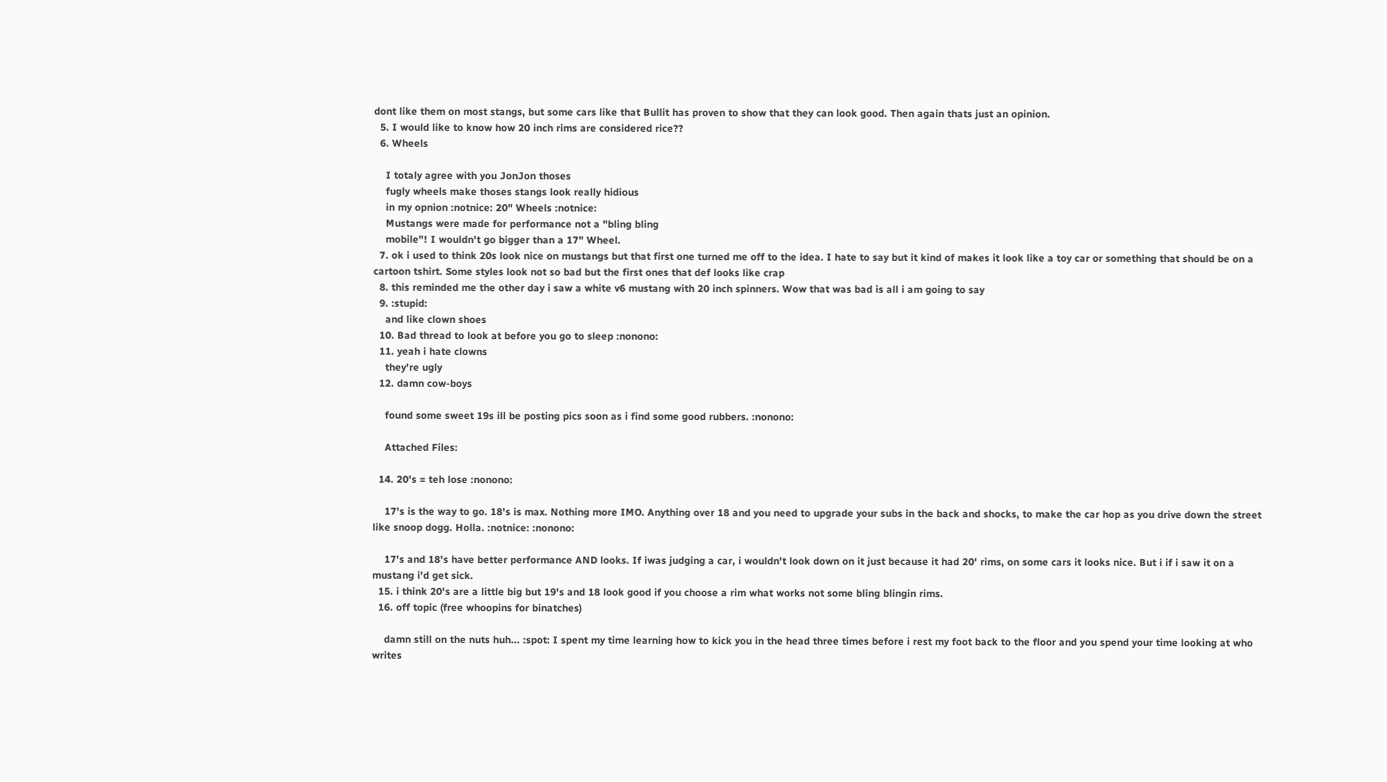dont like them on most stangs, but some cars like that Bullit has proven to show that they can look good. Then again thats just an opinion.
  5. I would like to know how 20 inch rims are considered rice??
  6. Wheels

    I totaly agree with you JonJon thoses
    fugly wheels make thoses stangs look really hidious
    in my opnion :notnice: 20" Wheels :notnice:
    Mustangs were made for performance not a "bling bling
    mobile"! I wouldn't go bigger than a 17" Wheel.
  7. ok i used to think 20s look nice on mustangs but that first one turned me off to the idea. I hate to say but it kind of makes it look like a toy car or something that should be on a cartoon tshirt. Some styles look not so bad but the first ones that def looks like crap
  8. this reminded me the other day i saw a white v6 mustang with 20 inch spinners. Wow that was bad is all i am going to say
  9. :stupid:
    and like clown shoes
  10. Bad thread to look at before you go to sleep :nonono:
  11. yeah i hate clowns
    they're ugly
  12. damn cow-boys

    found some sweet 19s ill be posting pics soon as i find some good rubbers. :nonono:

    Attached Files:

  14. 20's = teh lose :nonono:

    17's is the way to go. 18's is max. Nothing more IMO. Anything over 18 and you need to upgrade your subs in the back and shocks, to make the car hop as you drive down the street like snoop dogg. Holla. :notnice: :nonono:

    17's and 18's have better performance AND looks. If iwas judging a car, i wouldn't look down on it just because it had 20' rims, on some cars it looks nice. But i if i saw it on a mustang i'd get sick.
  15. i think 20's are a little big but 19's and 18 look good if you choose a rim what works not some bling blingin rims.
  16. off topic (free whoopins for binatches)

    damn still on the nuts huh... :spot: I spent my time learning how to kick you in the head three times before i rest my foot back to the floor and you spend your time looking at who writes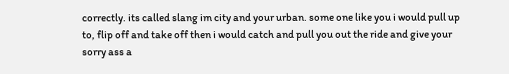correctly. its called slang im city and your urban. some one like you i would pull up to, flip off and take off then i would catch and pull you out the ride and give your sorry ass a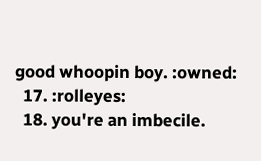good whoopin boy. :owned:
  17. :rolleyes:
  18. you're an imbecile.